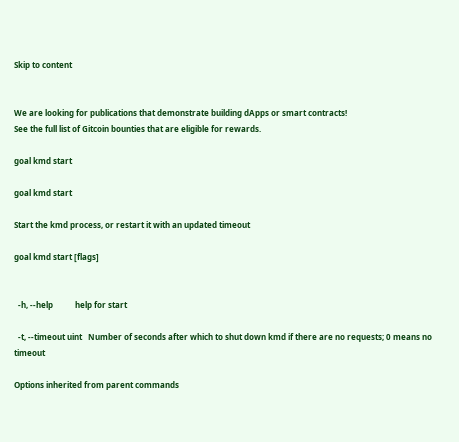Skip to content


We are looking for publications that demonstrate building dApps or smart contracts!
See the full list of Gitcoin bounties that are eligible for rewards.

goal kmd start

goal kmd start

Start the kmd process, or restart it with an updated timeout

goal kmd start [flags]


  -h, --help           help for start

  -t, --timeout uint   Number of seconds after which to shut down kmd if there are no requests; 0 means no timeout

Options inherited from parent commands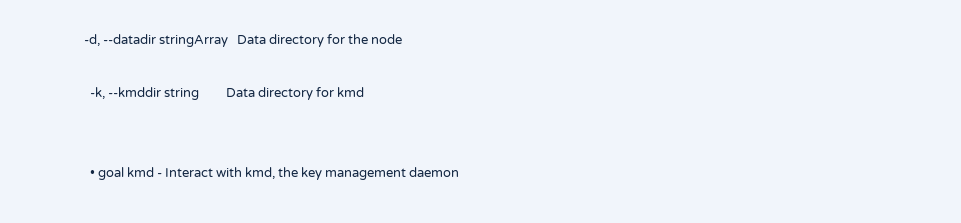-d, --datadir stringArray   Data directory for the node

  -k, --kmddir string         Data directory for kmd


  • goal kmd - Interact with kmd, the key management daemon